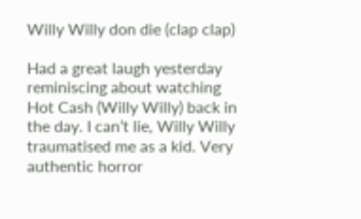Willy Willy don die (clap clap)

Had a great laugh yesterday reminiscing about watching Hot Cash (Willy Willy) back in the day. I can’t lie, Willy Willy traumatised me as a kid. Very authentic horror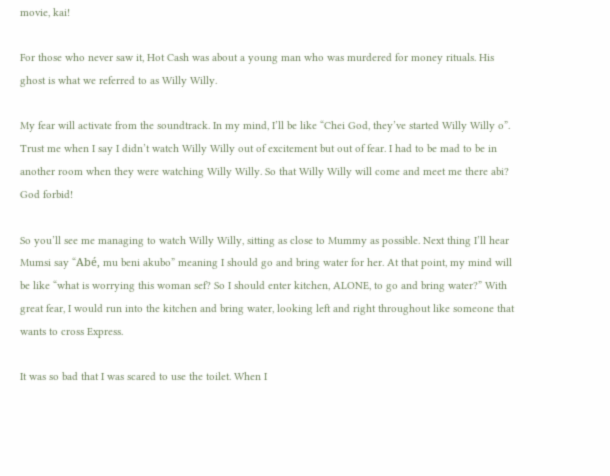movie, kai!

For those who never saw it, Hot Cash was about a young man who was murdered for money rituals. His ghost is what we referred to as Willy Willy.

My fear will activate from the soundtrack. In my mind, I’ll be like “Chei God, they’ve started Willy Willy o”. Trust me when I say I didn’t watch Willy Willy out of excitement but out of fear. I had to be mad to be in another room when they were watching Willy Willy. So that Willy Willy will come and meet me there abi? God forbid!

So you’ll see me managing to watch Willy Willy, sitting as close to Mummy as possible. Next thing I’ll hear Mumsi say “Abé, mu beni akubo” meaning I should go and bring water for her. At that point, my mind will be like “what is worrying this woman sef? So I should enter kitchen, ALONE, to go and bring water?” With great fear, I would run into the kitchen and bring water, looking left and right throughout like someone that wants to cross Express.

It was so bad that I was scared to use the toilet. When I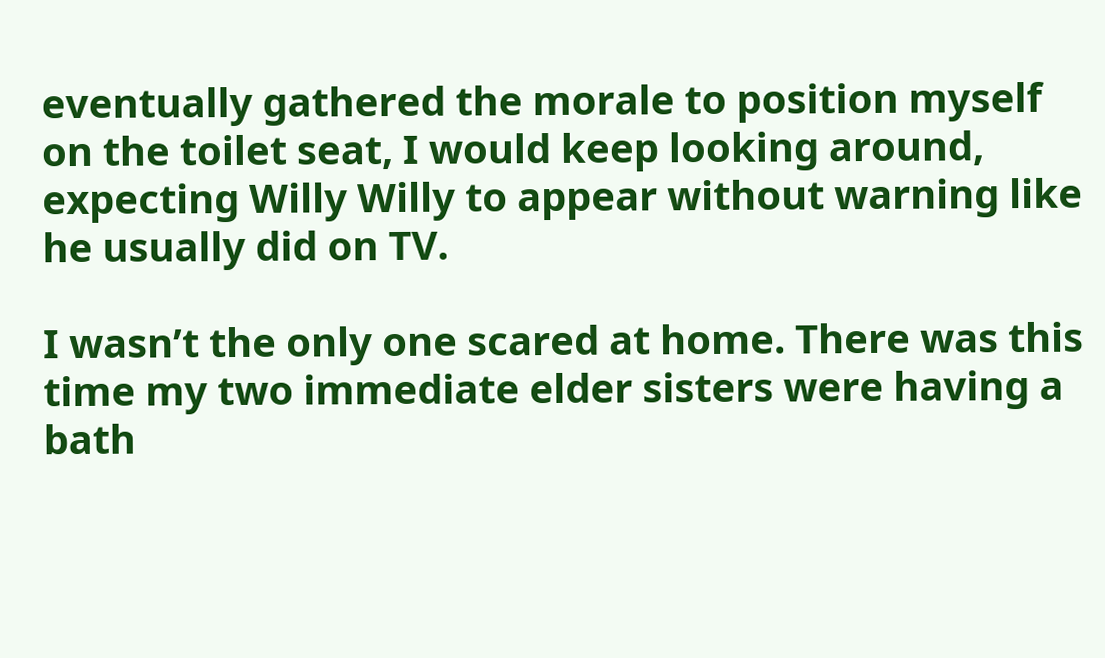eventually gathered the morale to position myself on the toilet seat, I would keep looking around, expecting Willy Willy to appear without warning like he usually did on TV.

I wasn’t the only one scared at home. There was this time my two immediate elder sisters were having a bath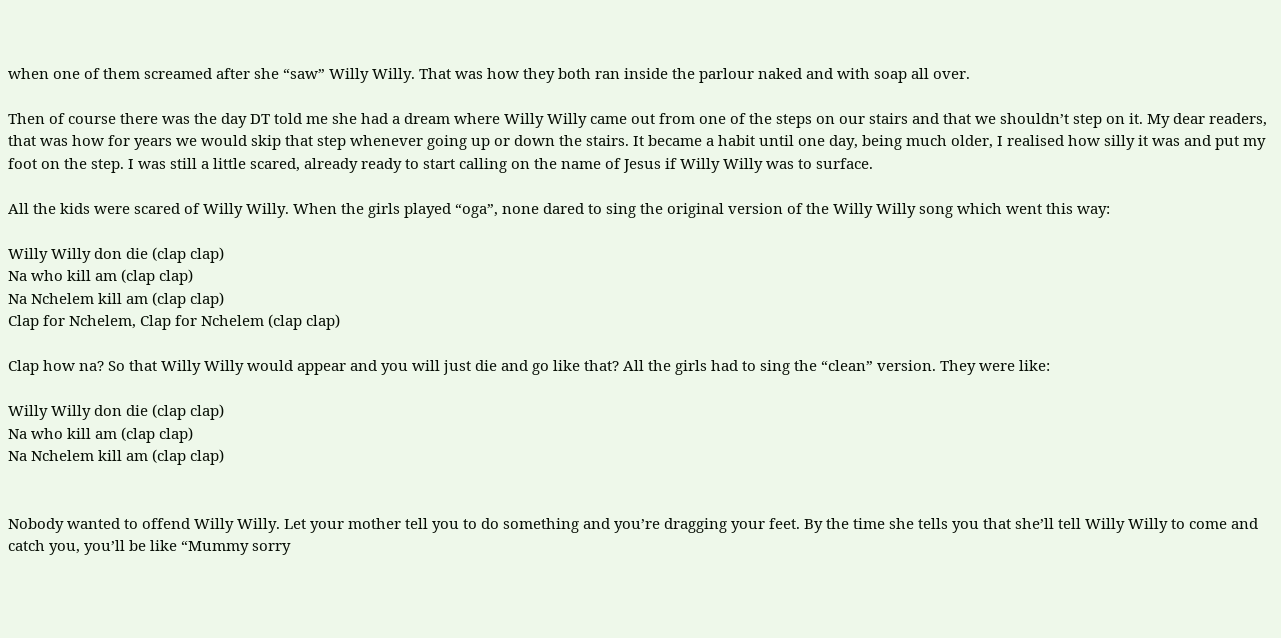when one of them screamed after she “saw” Willy Willy. That was how they both ran inside the parlour naked and with soap all over.

Then of course there was the day DT told me she had a dream where Willy Willy came out from one of the steps on our stairs and that we shouldn’t step on it. My dear readers, that was how for years we would skip that step whenever going up or down the stairs. It became a habit until one day, being much older, I realised how silly it was and put my foot on the step. I was still a little scared, already ready to start calling on the name of Jesus if Willy Willy was to surface.

All the kids were scared of Willy Willy. When the girls played “oga”, none dared to sing the original version of the Willy Willy song which went this way:

Willy Willy don die (clap clap)
Na who kill am (clap clap)
Na Nchelem kill am (clap clap)
Clap for Nchelem, Clap for Nchelem (clap clap)

Clap how na? So that Willy Willy would appear and you will just die and go like that? All the girls had to sing the “clean” version. They were like:

Willy Willy don die (clap clap)
Na who kill am (clap clap)
Na Nchelem kill am (clap clap)


Nobody wanted to offend Willy Willy. Let your mother tell you to do something and you’re dragging your feet. By the time she tells you that she’ll tell Willy Willy to come and catch you, you’ll be like “Mummy sorry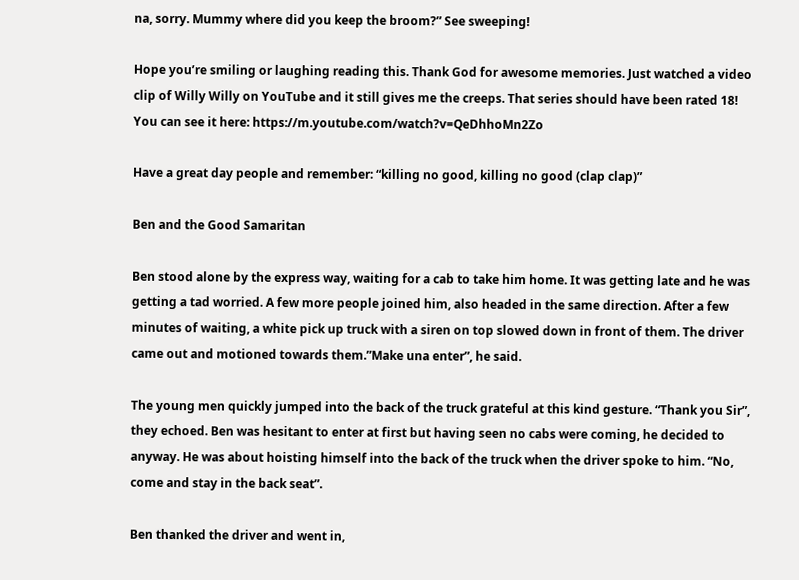na, sorry. Mummy where did you keep the broom?” See sweeping!

Hope you’re smiling or laughing reading this. Thank God for awesome memories. Just watched a video clip of Willy Willy on YouTube and it still gives me the creeps. That series should have been rated 18! You can see it here: https://m.youtube.com/watch?v=QeDhhoMn2Zo

Have a great day people and remember: “killing no good, killing no good (clap clap)”

Ben and the Good Samaritan

Ben stood alone by the express way, waiting for a cab to take him home. It was getting late and he was getting a tad worried. A few more people joined him, also headed in the same direction. After a few minutes of waiting, a white pick up truck with a siren on top slowed down in front of them. The driver came out and motioned towards them.”Make una enter”, he said.

The young men quickly jumped into the back of the truck grateful at this kind gesture. “Thank you Sir”, they echoed. Ben was hesitant to enter at first but having seen no cabs were coming, he decided to anyway. He was about hoisting himself into the back of the truck when the driver spoke to him. “No, come and stay in the back seat”.

Ben thanked the driver and went in,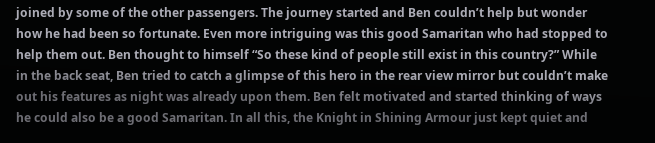joined by some of the other passengers. The journey started and Ben couldn’t help but wonder how he had been so fortunate. Even more intriguing was this good Samaritan who had stopped to help them out. Ben thought to himself “So these kind of people still exist in this country?” While in the back seat, Ben tried to catch a glimpse of this hero in the rear view mirror but couldn’t make out his features as night was already upon them. Ben felt motivated and started thinking of ways he could also be a good Samaritan. In all this, the Knight in Shining Armour just kept quiet and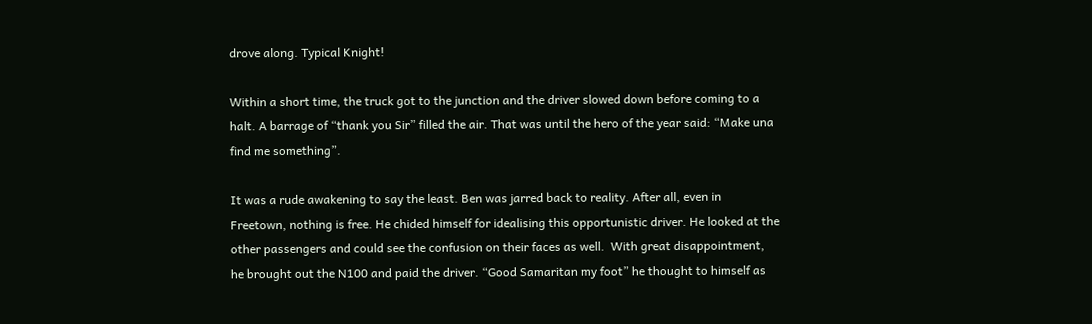drove along. Typical Knight!

Within a short time, the truck got to the junction and the driver slowed down before coming to a halt. A barrage of “thank you Sir” filled the air. That was until the hero of the year said: “Make una find me something”.

It was a rude awakening to say the least. Ben was jarred back to reality. After all, even in Freetown, nothing is free. He chided himself for idealising this opportunistic driver. He looked at the other passengers and could see the confusion on their faces as well.  With great disappointment, he brought out the N100 and paid the driver. “Good Samaritan my foot” he thought to himself as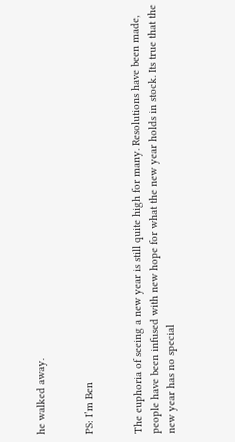he walked away.


PS: I’m Ben


The euphoria of seeing a new year is still quite high for many. Resolutions have been made, people have been infused with new hope for what the new year holds in stock. Its true that the new year has no special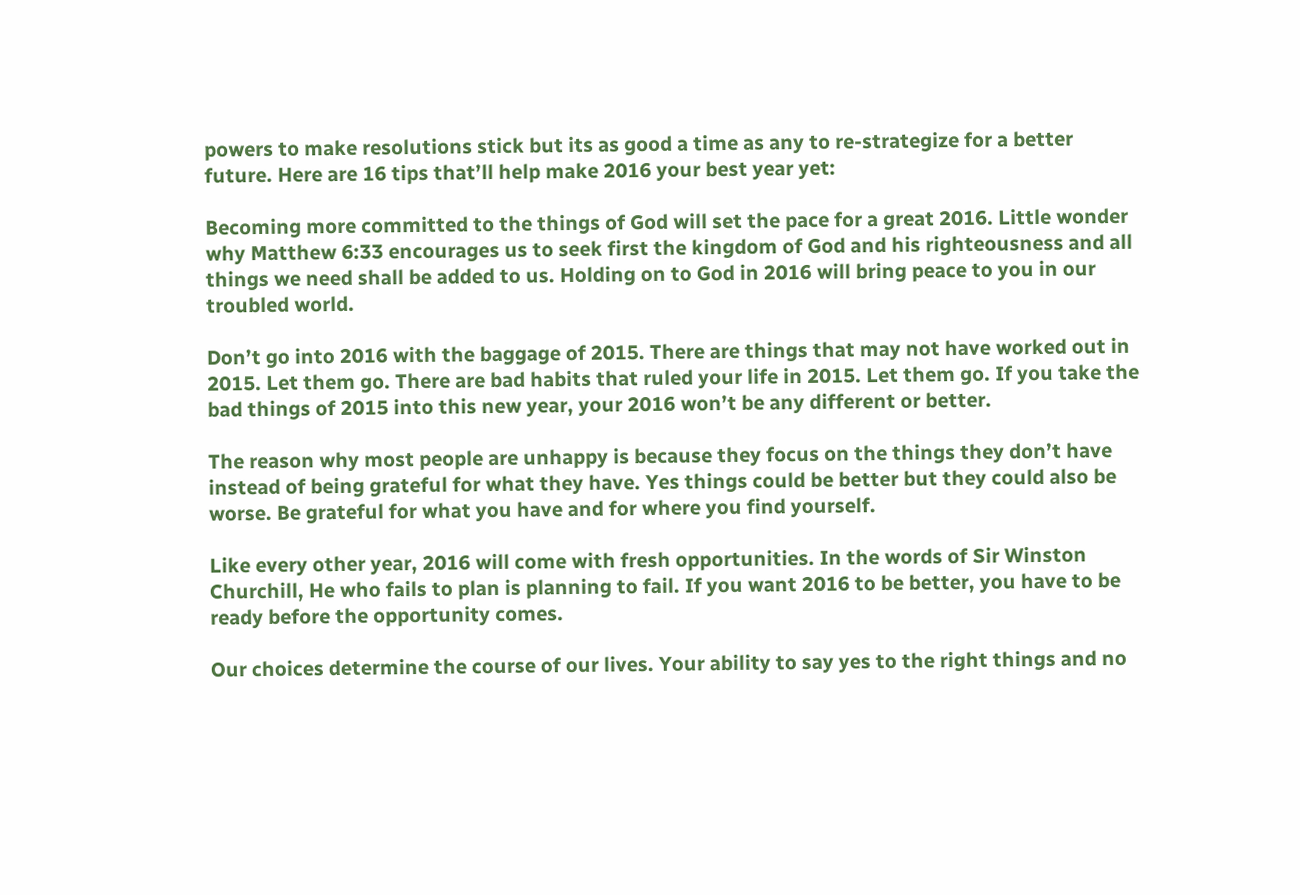powers to make resolutions stick but its as good a time as any to re-strategize for a better future. Here are 16 tips that’ll help make 2016 your best year yet:

Becoming more committed to the things of God will set the pace for a great 2016. Little wonder why Matthew 6:33 encourages us to seek first the kingdom of God and his righteousness and all things we need shall be added to us. Holding on to God in 2016 will bring peace to you in our troubled world.

Don’t go into 2016 with the baggage of 2015. There are things that may not have worked out in 2015. Let them go. There are bad habits that ruled your life in 2015. Let them go. If you take the bad things of 2015 into this new year, your 2016 won’t be any different or better.

The reason why most people are unhappy is because they focus on the things they don’t have instead of being grateful for what they have. Yes things could be better but they could also be worse. Be grateful for what you have and for where you find yourself.

Like every other year, 2016 will come with fresh opportunities. In the words of Sir Winston Churchill, He who fails to plan is planning to fail. If you want 2016 to be better, you have to be ready before the opportunity comes.

Our choices determine the course of our lives. Your ability to say yes to the right things and no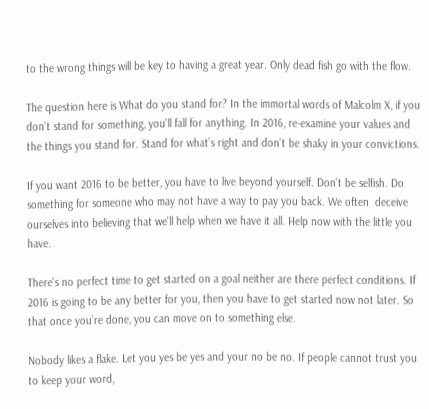to the wrong things will be key to having a great year. Only dead fish go with the flow.

The question here is What do you stand for? In the immortal words of Malcolm X, if you don’t stand for something, you’ll fall for anything. In 2016, re-examine your values and the things you stand for. Stand for what’s right and don’t be shaky in your convictions.

If you want 2016 to be better, you have to live beyond yourself. Don’t be selfish. Do something for someone who may not have a way to pay you back. We often  deceive ourselves into believing that we’ll help when we have it all. Help now with the little you have.

There’s no perfect time to get started on a goal neither are there perfect conditions. If 2016 is going to be any better for you, then you have to get started now not later. So that once you’re done, you can move on to something else.

Nobody likes a flake. Let you yes be yes and your no be no. If people cannot trust you to keep your word,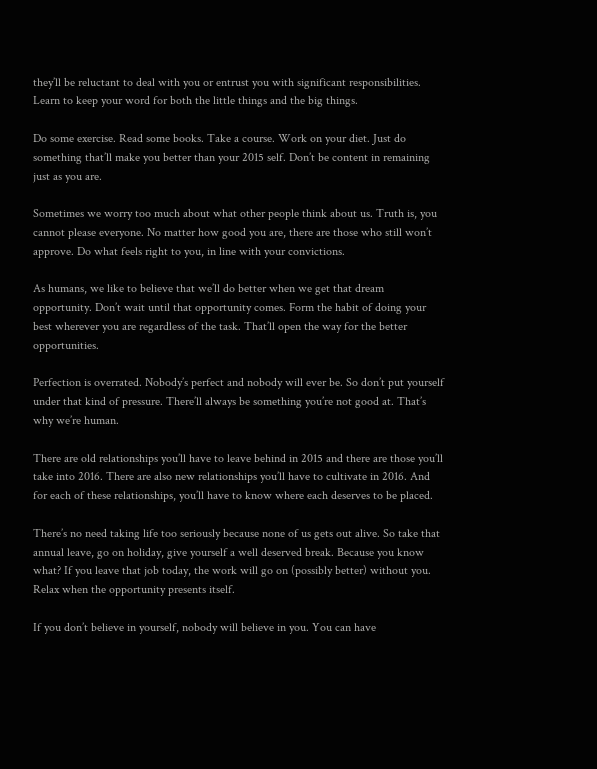they’ll be reluctant to deal with you or entrust you with significant responsibilities. Learn to keep your word for both the little things and the big things.

Do some exercise. Read some books. Take a course. Work on your diet. Just do something that’ll make you better than your 2015 self. Don’t be content in remaining just as you are.

Sometimes we worry too much about what other people think about us. Truth is, you cannot please everyone. No matter how good you are, there are those who still won’t approve. Do what feels right to you, in line with your convictions.

As humans, we like to believe that we’ll do better when we get that dream opportunity. Don’t wait until that opportunity comes. Form the habit of doing your best wherever you are regardless of the task. That’ll open the way for the better opportunities.

Perfection is overrated. Nobody’s perfect and nobody will ever be. So don’t put yourself under that kind of pressure. There’ll always be something you’re not good at. That’s why we’re human.

There are old relationships you’ll have to leave behind in 2015 and there are those you’ll take into 2016. There are also new relationships you’ll have to cultivate in 2016. And for each of these relationships, you’ll have to know where each deserves to be placed.

There’s no need taking life too seriously because none of us gets out alive. So take that annual leave, go on holiday, give yourself a well deserved break. Because you know what? If you leave that job today, the work will go on (possibly better) without you. Relax when the opportunity presents itself.

If you don’t believe in yourself, nobody will believe in you. You can have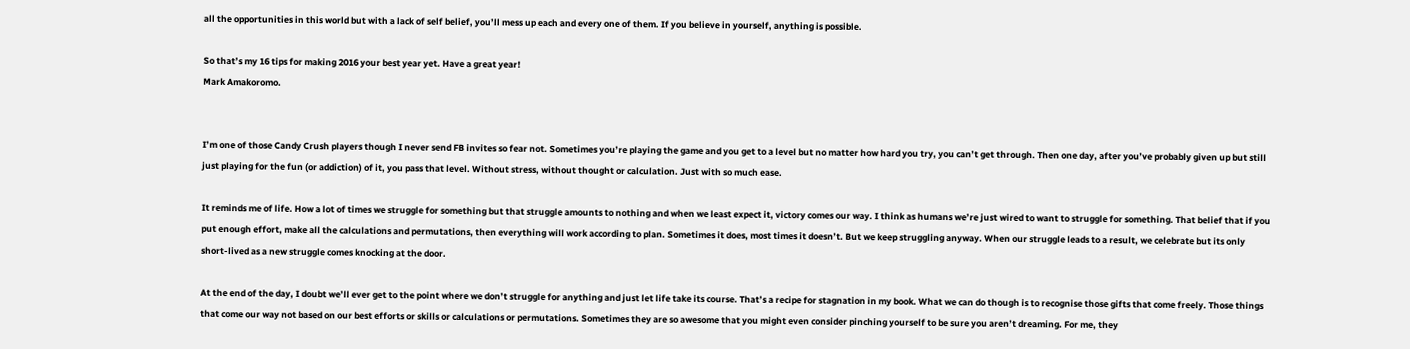all the opportunities in this world but with a lack of self belief, you’ll mess up each and every one of them. If you believe in yourself, anything is possible.

So that’s my 16 tips for making 2016 your best year yet. Have a great year!
Mark Amakoromo.


I’m one of those Candy Crush players though I never send FB invites so fear not. Sometimes you’re playing the game and you get to a level but no matter how hard you try, you can’t get through. Then one day, after you’ve probably given up but still just playing for the fun (or addiction) of it, you pass that level. Without stress, without thought or calculation. Just with so much ease.

It reminds me of life. How a lot of times we struggle for something but that struggle amounts to nothing and when we least expect it, victory comes our way. I think as humans we’re just wired to want to struggle for something. That belief that if you put enough effort, make all the calculations and permutations, then everything will work according to plan. Sometimes it does, most times it doesn’t. But we keep struggling anyway. When our struggle leads to a result, we celebrate but its only short-lived as a new struggle comes knocking at the door.

At the end of the day, I doubt we’ll ever get to the point where we don’t struggle for anything and just let life take its course. That’s a recipe for stagnation in my book. What we can do though is to recognise those gifts that come freely. Those things that come our way not based on our best efforts or skills or calculations or permutations. Sometimes they are so awesome that you might even consider pinching yourself to be sure you aren’t dreaming. For me, they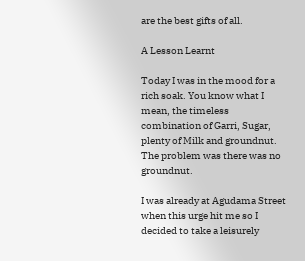are the best gifts of all.

A Lesson Learnt

Today I was in the mood for a rich soak. You know what I mean, the timeless combination of Garri, Sugar, plenty of Milk and groundnut. The problem was there was no groundnut.

I was already at Agudama Street when this urge hit me so I decided to take a leisurely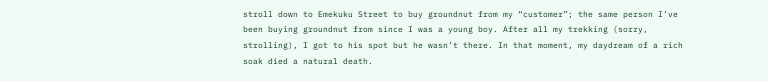stroll down to Emekuku Street to buy groundnut from my “customer”; the same person I’ve been buying groundnut from since I was a young boy. After all my trekking (sorry, strolling), I got to his spot but he wasn’t there. In that moment, my daydream of a rich soak died a natural death.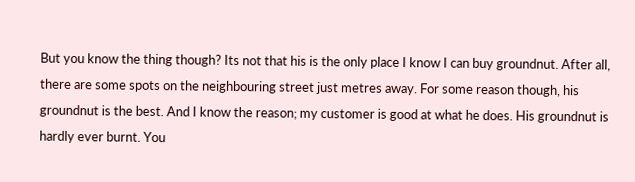But you know the thing though? Its not that his is the only place I know I can buy groundnut. After all, there are some spots on the neighbouring street just metres away. For some reason though, his groundnut is the best. And I know the reason; my customer is good at what he does. His groundnut is hardly ever burnt. You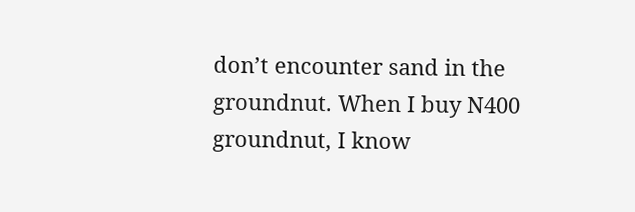don’t encounter sand in the groundnut. When I buy N400 groundnut, I know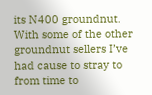its N400 groundnut. With some of the other groundnut sellers I’ve had cause to stray to from time to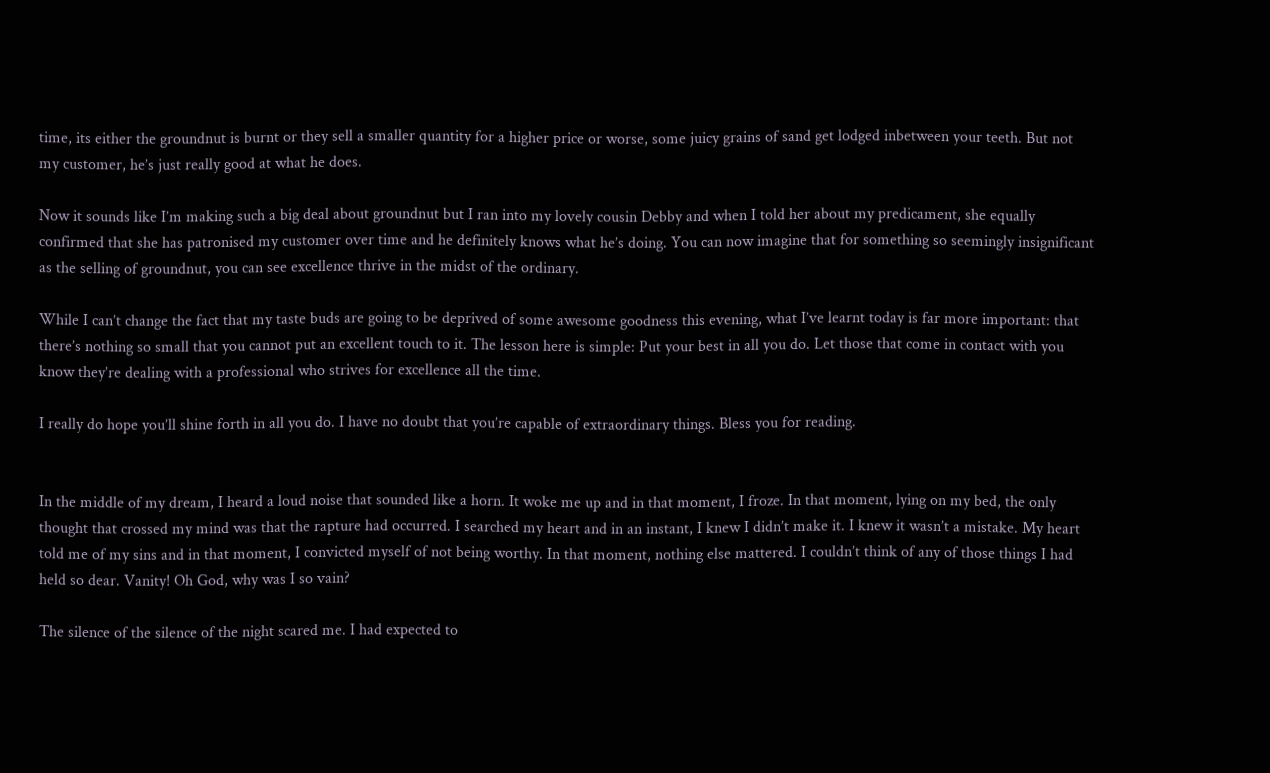time, its either the groundnut is burnt or they sell a smaller quantity for a higher price or worse, some juicy grains of sand get lodged inbetween your teeth. But not my customer, he’s just really good at what he does.

Now it sounds like I’m making such a big deal about groundnut but I ran into my lovely cousin Debby and when I told her about my predicament, she equally confirmed that she has patronised my customer over time and he definitely knows what he’s doing. You can now imagine that for something so seemingly insignificant as the selling of groundnut, you can see excellence thrive in the midst of the ordinary.

While I can’t change the fact that my taste buds are going to be deprived of some awesome goodness this evening, what I’ve learnt today is far more important: that there’s nothing so small that you cannot put an excellent touch to it. The lesson here is simple: Put your best in all you do. Let those that come in contact with you know they’re dealing with a professional who strives for excellence all the time.

I really do hope you’ll shine forth in all you do. I have no doubt that you’re capable of extraordinary things. Bless you for reading.


In the middle of my dream, I heard a loud noise that sounded like a horn. It woke me up and in that moment, I froze. In that moment, lying on my bed, the only thought that crossed my mind was that the rapture had occurred. I searched my heart and in an instant, I knew I didn’t make it. I knew it wasn’t a mistake. My heart told me of my sins and in that moment, I convicted myself of not being worthy. In that moment, nothing else mattered. I couldn’t think of any of those things I had held so dear. Vanity! Oh God, why was I so vain?

The silence of the silence of the night scared me. I had expected to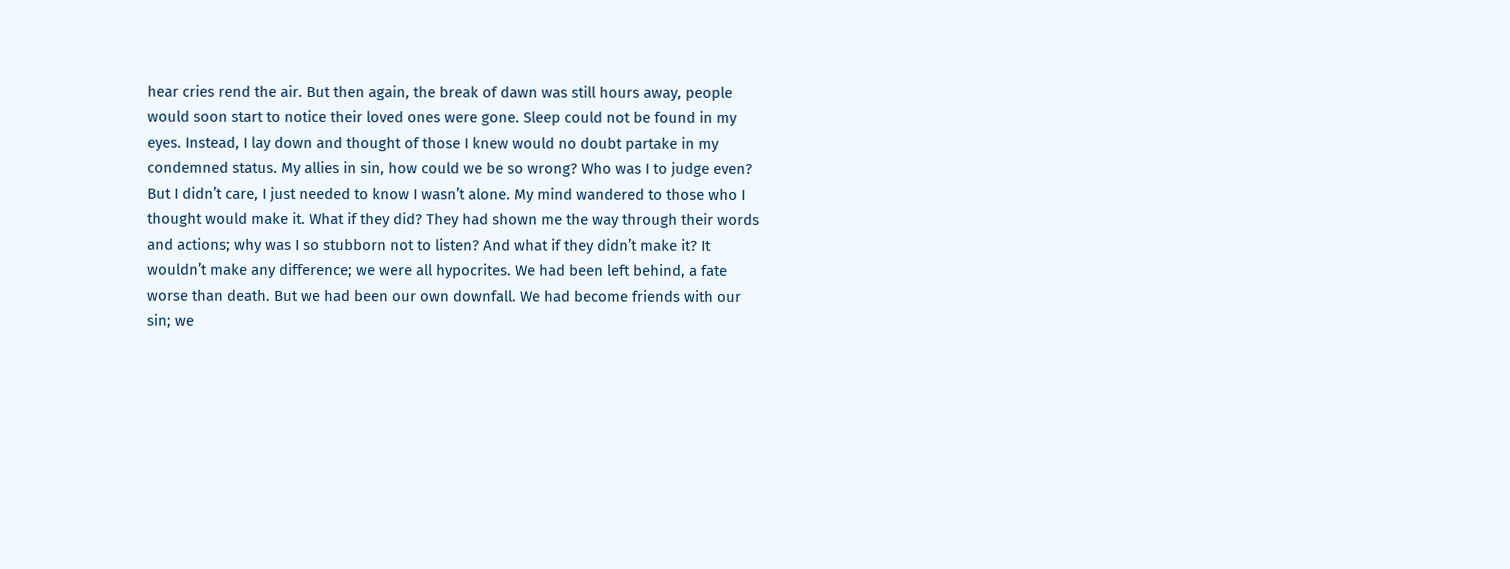hear cries rend the air. But then again, the break of dawn was still hours away, people would soon start to notice their loved ones were gone. Sleep could not be found in my eyes. Instead, I lay down and thought of those I knew would no doubt partake in my condemned status. My allies in sin, how could we be so wrong? Who was I to judge even? But I didn’t care, I just needed to know I wasn’t alone. My mind wandered to those who I thought would make it. What if they did? They had shown me the way through their words and actions; why was I so stubborn not to listen? And what if they didn’t make it? It wouldn’t make any difference; we were all hypocrites. We had been left behind, a fate worse than death. But we had been our own downfall. We had become friends with our sin; we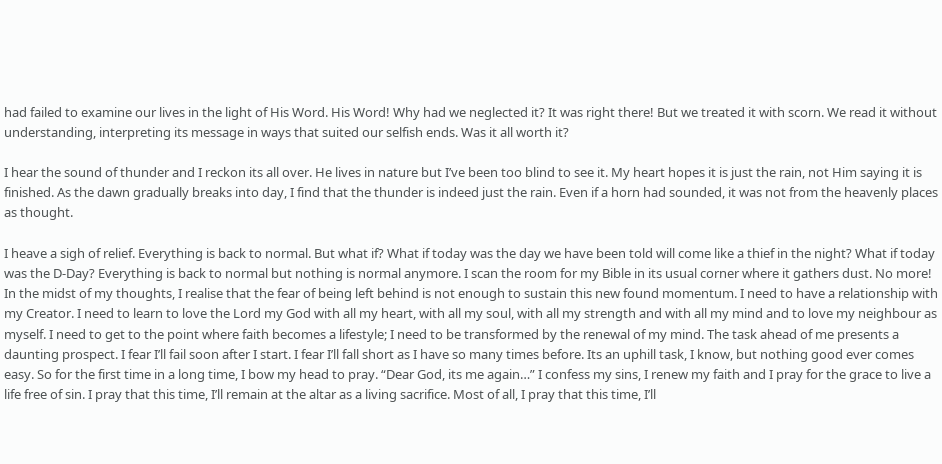had failed to examine our lives in the light of His Word. His Word! Why had we neglected it? It was right there! But we treated it with scorn. We read it without understanding, interpreting its message in ways that suited our selfish ends. Was it all worth it?

I hear the sound of thunder and I reckon its all over. He lives in nature but I’ve been too blind to see it. My heart hopes it is just the rain, not Him saying it is finished. As the dawn gradually breaks into day, I find that the thunder is indeed just the rain. Even if a horn had sounded, it was not from the heavenly places as thought.

I heave a sigh of relief. Everything is back to normal. But what if? What if today was the day we have been told will come like a thief in the night? What if today was the D-Day? Everything is back to normal but nothing is normal anymore. I scan the room for my Bible in its usual corner where it gathers dust. No more! In the midst of my thoughts, I realise that the fear of being left behind is not enough to sustain this new found momentum. I need to have a relationship with my Creator. I need to learn to love the Lord my God with all my heart, with all my soul, with all my strength and with all my mind and to love my neighbour as myself. I need to get to the point where faith becomes a lifestyle; I need to be transformed by the renewal of my mind. The task ahead of me presents a daunting prospect. I fear I’ll fail soon after I start. I fear I’ll fall short as I have so many times before. Its an uphill task, I know, but nothing good ever comes easy. So for the first time in a long time, I bow my head to pray. “Dear God, its me again…” I confess my sins, I renew my faith and I pray for the grace to live a life free of sin. I pray that this time, I’ll remain at the altar as a living sacrifice. Most of all, I pray that this time, I’ll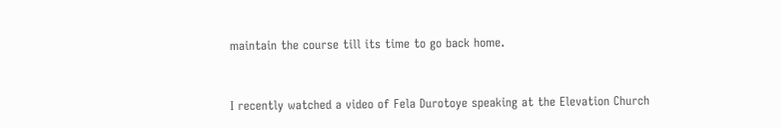maintain the course till its time to go back home.


I recently watched a video of Fela Durotoye speaking at the Elevation Church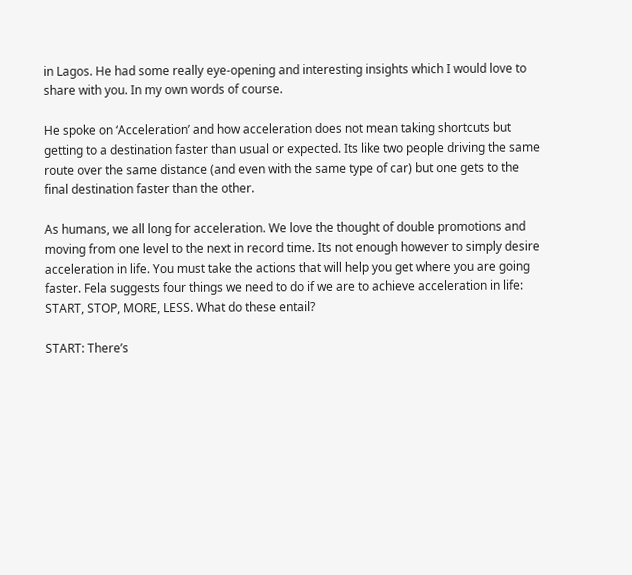in Lagos. He had some really eye-opening and interesting insights which I would love to share with you. In my own words of course.

He spoke on ‘Acceleration’ and how acceleration does not mean taking shortcuts but getting to a destination faster than usual or expected. Its like two people driving the same route over the same distance (and even with the same type of car) but one gets to the final destination faster than the other.

As humans, we all long for acceleration. We love the thought of double promotions and moving from one level to the next in record time. Its not enough however to simply desire acceleration in life. You must take the actions that will help you get where you are going faster. Fela suggests four things we need to do if we are to achieve acceleration in life: START, STOP, MORE, LESS. What do these entail?

START: There’s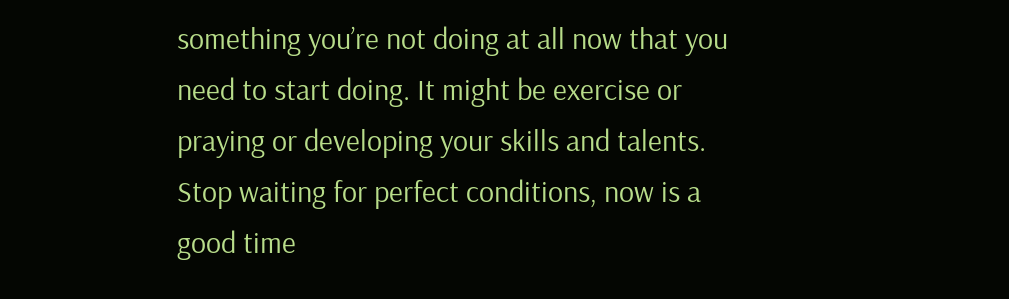something you’re not doing at all now that you need to start doing. It might be exercise or praying or developing your skills and talents. Stop waiting for perfect conditions, now is a good time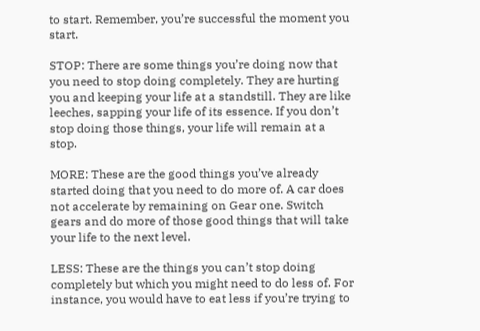to start. Remember, you’re successful the moment you start.

STOP: There are some things you’re doing now that you need to stop doing completely. They are hurting you and keeping your life at a standstill. They are like leeches, sapping your life of its essence. If you don’t stop doing those things, your life will remain at a stop.

MORE: These are the good things you’ve already started doing that you need to do more of. A car does not accelerate by remaining on Gear one. Switch gears and do more of those good things that will take your life to the next level.

LESS: These are the things you can’t stop doing completely but which you might need to do less of. For instance, you would have to eat less if you’re trying to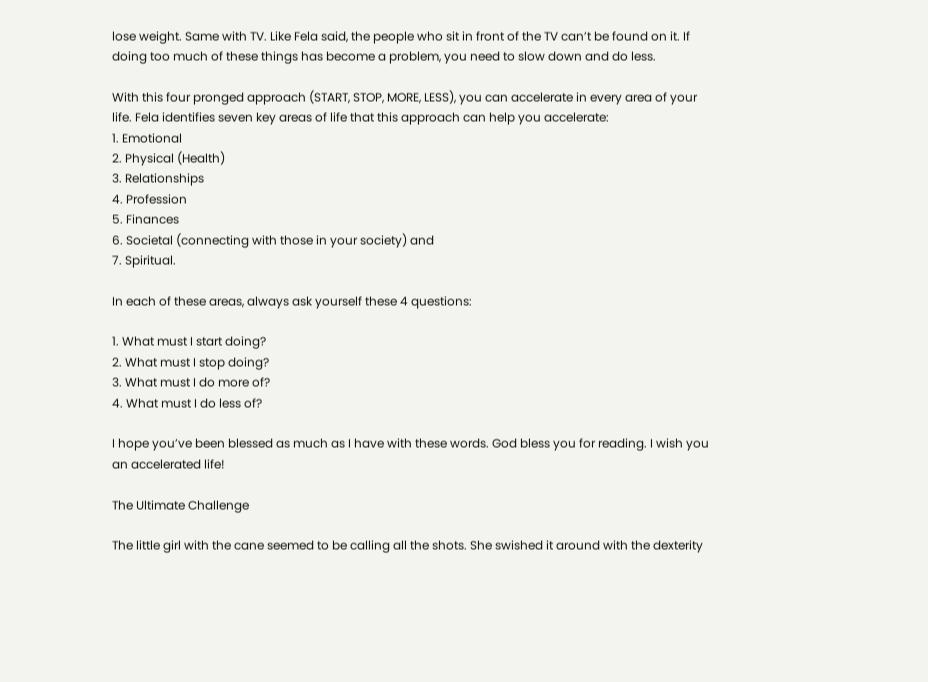lose weight. Same with TV. Like Fela said, the people who sit in front of the TV can’t be found on it. If doing too much of these things has become a problem, you need to slow down and do less.

With this four pronged approach (START, STOP, MORE, LESS), you can accelerate in every area of your life. Fela identifies seven key areas of life that this approach can help you accelerate:
1. Emotional
2. Physical (Health)
3. Relationships
4. Profession
5. Finances
6. Societal (connecting with those in your society) and
7. Spiritual.

In each of these areas, always ask yourself these 4 questions:

1. What must I start doing?
2. What must I stop doing?
3. What must I do more of?
4. What must I do less of?

I hope you’ve been blessed as much as I have with these words. God bless you for reading. I wish you an accelerated life!

The Ultimate Challenge

The little girl with the cane seemed to be calling all the shots. She swished it around with the dexterity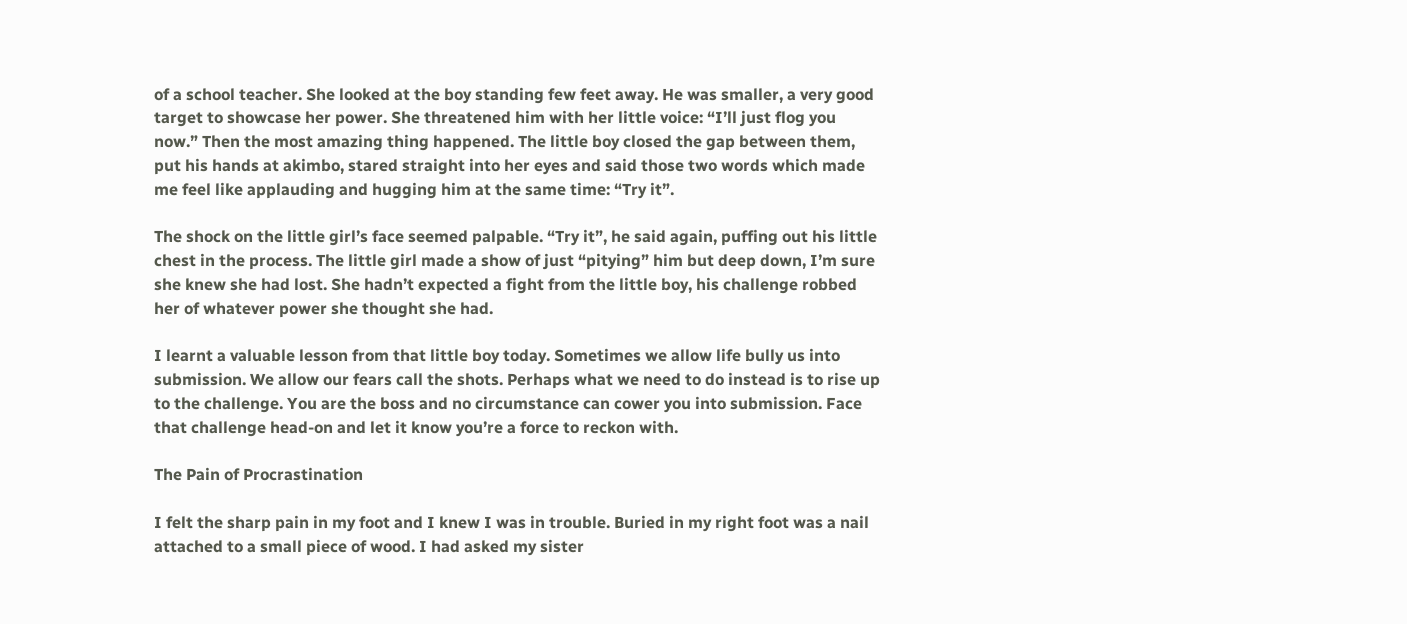of a school teacher. She looked at the boy standing few feet away. He was smaller, a very good target to showcase her power. She threatened him with her little voice: “I’ll just flog you now.” Then the most amazing thing happened. The little boy closed the gap between them, put his hands at akimbo, stared straight into her eyes and said those two words which made me feel like applauding and hugging him at the same time: “Try it”.

The shock on the little girl’s face seemed palpable. “Try it”, he said again, puffing out his little chest in the process. The little girl made a show of just “pitying” him but deep down, I’m sure she knew she had lost. She hadn’t expected a fight from the little boy, his challenge robbed her of whatever power she thought she had.

I learnt a valuable lesson from that little boy today. Sometimes we allow life bully us into submission. We allow our fears call the shots. Perhaps what we need to do instead is to rise up to the challenge. You are the boss and no circumstance can cower you into submission. Face that challenge head-on and let it know you’re a force to reckon with.

The Pain of Procrastination

I felt the sharp pain in my foot and I knew I was in trouble. Buried in my right foot was a nail attached to a small piece of wood. I had asked my sister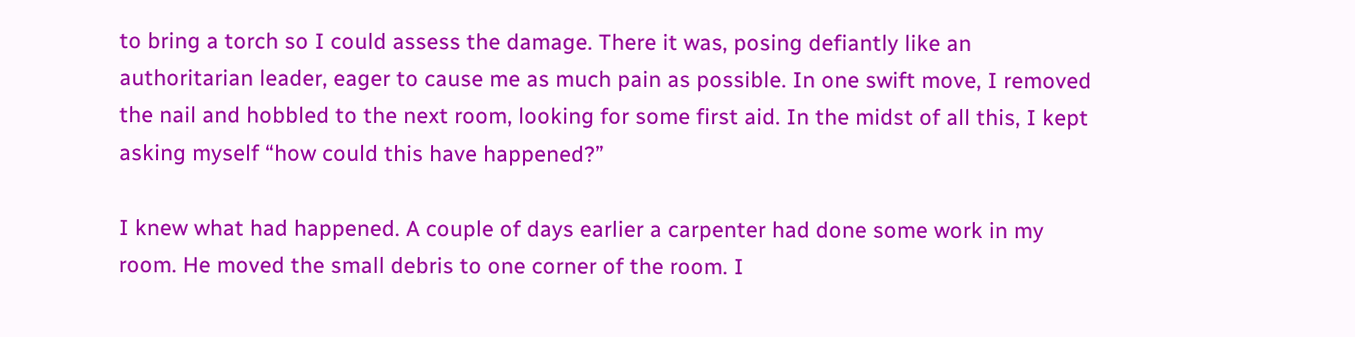to bring a torch so I could assess the damage. There it was, posing defiantly like an authoritarian leader, eager to cause me as much pain as possible. In one swift move, I removed the nail and hobbled to the next room, looking for some first aid. In the midst of all this, I kept asking myself “how could this have happened?”

I knew what had happened. A couple of days earlier a carpenter had done some work in my room. He moved the small debris to one corner of the room. I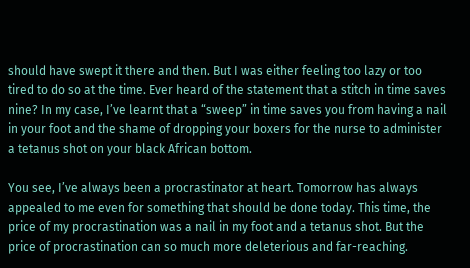should have swept it there and then. But I was either feeling too lazy or too tired to do so at the time. Ever heard of the statement that a stitch in time saves nine? In my case, I’ve learnt that a “sweep” in time saves you from having a nail in your foot and the shame of dropping your boxers for the nurse to administer a tetanus shot on your black African bottom.

You see, I’ve always been a procrastinator at heart. Tomorrow has always appealed to me even for something that should be done today. This time, the price of my procrastination was a nail in my foot and a tetanus shot. But the price of procrastination can so much more deleterious and far-reaching.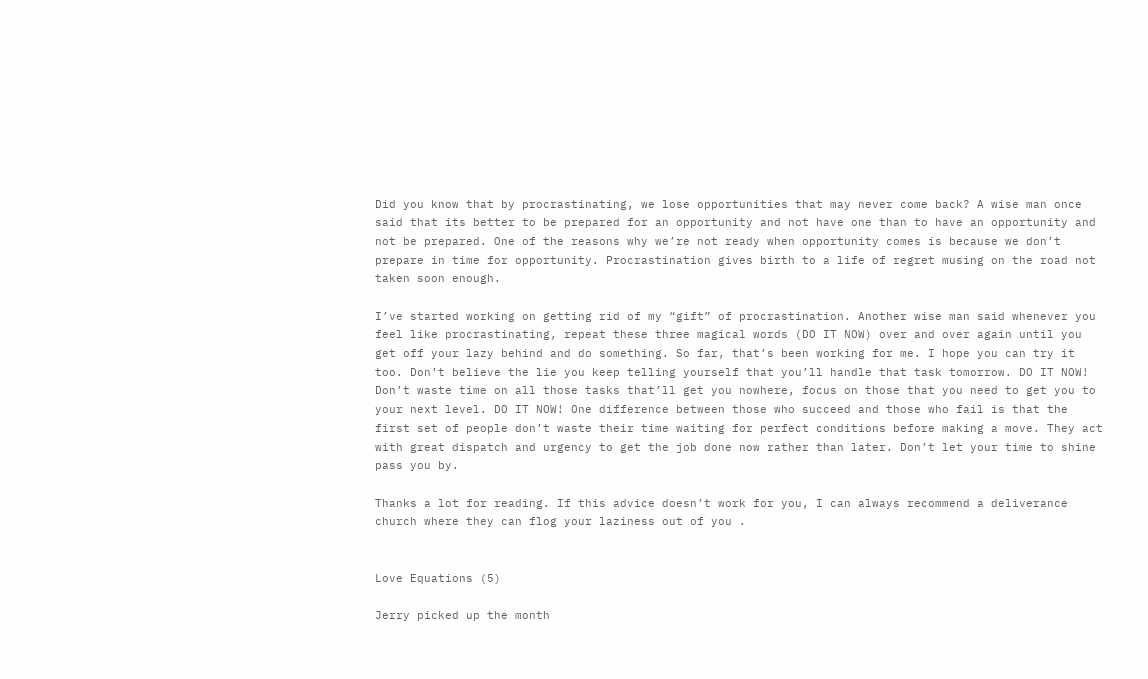Did you know that by procrastinating, we lose opportunities that may never come back? A wise man once said that its better to be prepared for an opportunity and not have one than to have an opportunity and not be prepared. One of the reasons why we’re not ready when opportunity comes is because we don’t prepare in time for opportunity. Procrastination gives birth to a life of regret musing on the road not taken soon enough.

I’ve started working on getting rid of my “gift” of procrastination. Another wise man said whenever you feel like procrastinating, repeat these three magical words (DO IT NOW) over and over again until you get off your lazy behind and do something. So far, that’s been working for me. I hope you can try it too. Don’t believe the lie you keep telling yourself that you’ll handle that task tomorrow. DO IT NOW! Don’t waste time on all those tasks that’ll get you nowhere, focus on those that you need to get you to your next level. DO IT NOW! One difference between those who succeed and those who fail is that the first set of people don’t waste their time waiting for perfect conditions before making a move. They act with great dispatch and urgency to get the job done now rather than later. Don’t let your time to shine pass you by.

Thanks a lot for reading. If this advice doesn’t work for you, I can always recommend a deliverance church where they can flog your laziness out of you .


Love Equations (5)

Jerry picked up the month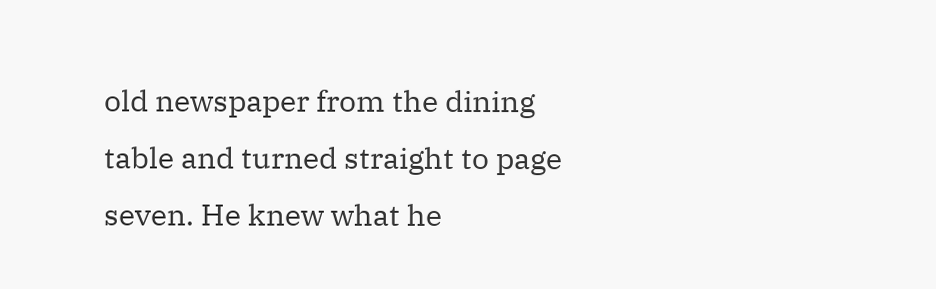old newspaper from the dining table and turned straight to page seven. He knew what he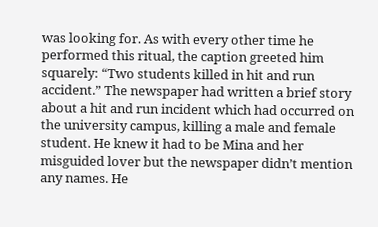was looking for. As with every other time he performed this ritual, the caption greeted him squarely: “Two students killed in hit and run accident.” The newspaper had written a brief story about a hit and run incident which had occurred on the university campus, killing a male and female student. He knew it had to be Mina and her misguided lover but the newspaper didn’t mention any names. He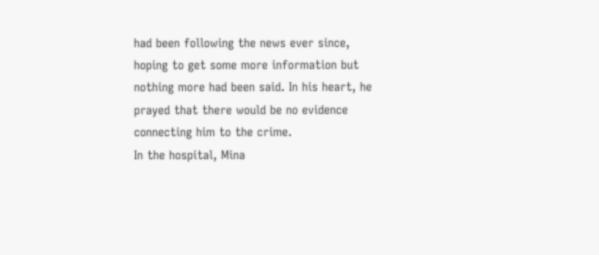had been following the news ever since, hoping to get some more information but nothing more had been said. In his heart, he prayed that there would be no evidence connecting him to the crime.
In the hospital, Mina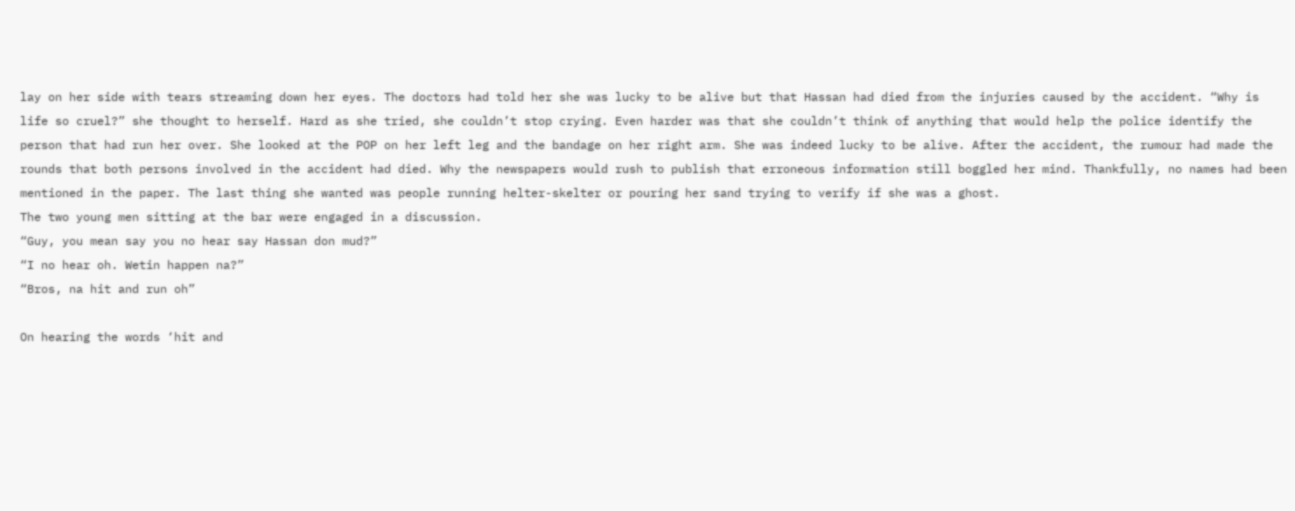lay on her side with tears streaming down her eyes. The doctors had told her she was lucky to be alive but that Hassan had died from the injuries caused by the accident. “Why is life so cruel?” she thought to herself. Hard as she tried, she couldn’t stop crying. Even harder was that she couldn’t think of anything that would help the police identify the person that had run her over. She looked at the POP on her left leg and the bandage on her right arm. She was indeed lucky to be alive. After the accident, the rumour had made the rounds that both persons involved in the accident had died. Why the newspapers would rush to publish that erroneous information still boggled her mind. Thankfully, no names had been mentioned in the paper. The last thing she wanted was people running helter-skelter or pouring her sand trying to verify if she was a ghost.
The two young men sitting at the bar were engaged in a discussion.
“Guy, you mean say you no hear say Hassan don mud?”
“I no hear oh. Wetin happen na?”
“Bros, na hit and run oh”

On hearing the words ‘hit and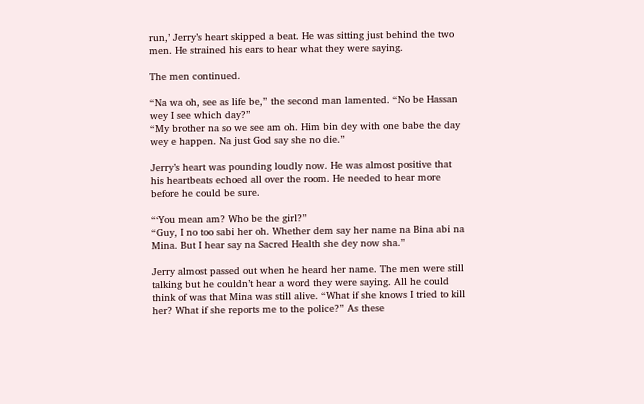run,’ Jerry’s heart skipped a beat. He was sitting just behind the two men. He strained his ears to hear what they were saying.

The men continued.

“Na wa oh, see as life be,” the second man lamented. “No be Hassan wey I see which day?”
“My brother na so we see am oh. Him bin dey with one babe the day wey e happen. Na just God say she no die.”

Jerry’s heart was pounding loudly now. He was almost positive that his heartbeats echoed all over the room. He needed to hear more before he could be sure.

“‘You mean am? Who be the girl?”
“Guy, I no too sabi her oh. Whether dem say her name na Bina abi na Mina. But I hear say na Sacred Health she dey now sha.”

Jerry almost passed out when he heard her name. The men were still talking but he couldn’t hear a word they were saying. All he could think of was that Mina was still alive. “What if she knows I tried to kill her? What if she reports me to the police?” As these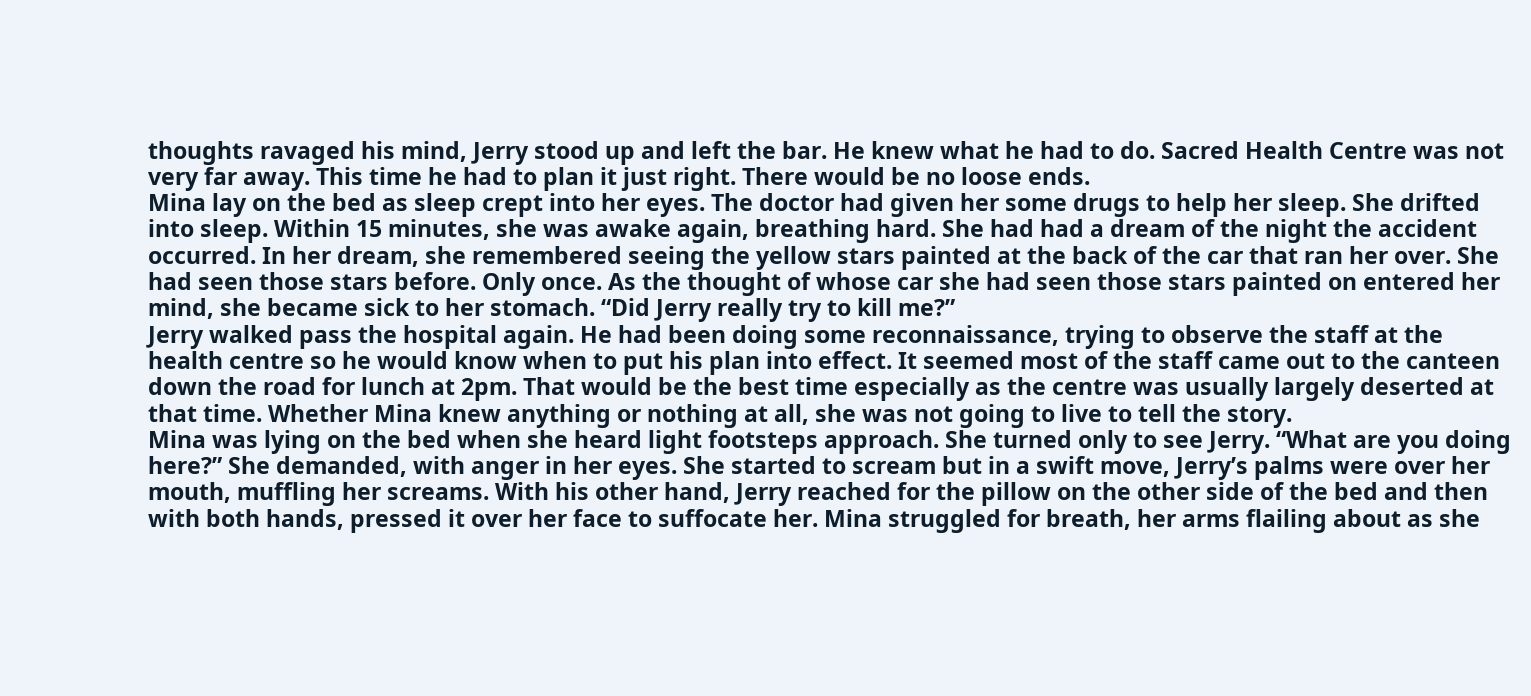thoughts ravaged his mind, Jerry stood up and left the bar. He knew what he had to do. Sacred Health Centre was not very far away. This time he had to plan it just right. There would be no loose ends.
Mina lay on the bed as sleep crept into her eyes. The doctor had given her some drugs to help her sleep. She drifted into sleep. Within 15 minutes, she was awake again, breathing hard. She had had a dream of the night the accident occurred. In her dream, she remembered seeing the yellow stars painted at the back of the car that ran her over. She had seen those stars before. Only once. As the thought of whose car she had seen those stars painted on entered her mind, she became sick to her stomach. “Did Jerry really try to kill me?”
Jerry walked pass the hospital again. He had been doing some reconnaissance, trying to observe the staff at the health centre so he would know when to put his plan into effect. It seemed most of the staff came out to the canteen down the road for lunch at 2pm. That would be the best time especially as the centre was usually largely deserted at that time. Whether Mina knew anything or nothing at all, she was not going to live to tell the story.
Mina was lying on the bed when she heard light footsteps approach. She turned only to see Jerry. “What are you doing here?” She demanded, with anger in her eyes. She started to scream but in a swift move, Jerry’s palms were over her mouth, muffling her screams. With his other hand, Jerry reached for the pillow on the other side of the bed and then with both hands, pressed it over her face to suffocate her. Mina struggled for breath, her arms flailing about as she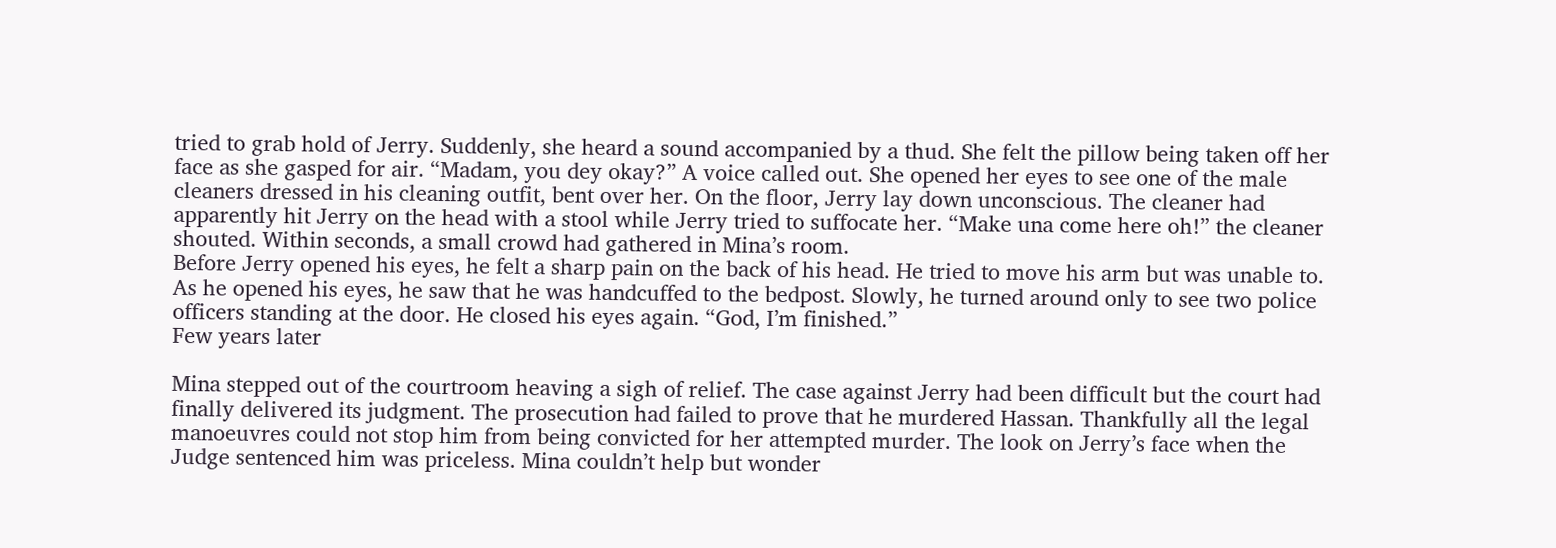tried to grab hold of Jerry. Suddenly, she heard a sound accompanied by a thud. She felt the pillow being taken off her face as she gasped for air. “Madam, you dey okay?” A voice called out. She opened her eyes to see one of the male cleaners dressed in his cleaning outfit, bent over her. On the floor, Jerry lay down unconscious. The cleaner had apparently hit Jerry on the head with a stool while Jerry tried to suffocate her. “Make una come here oh!” the cleaner shouted. Within seconds, a small crowd had gathered in Mina’s room.
Before Jerry opened his eyes, he felt a sharp pain on the back of his head. He tried to move his arm but was unable to. As he opened his eyes, he saw that he was handcuffed to the bedpost. Slowly, he turned around only to see two police officers standing at the door. He closed his eyes again. “God, I’m finished.”
Few years later

Mina stepped out of the courtroom heaving a sigh of relief. The case against Jerry had been difficult but the court had finally delivered its judgment. The prosecution had failed to prove that he murdered Hassan. Thankfully all the legal manoeuvres could not stop him from being convicted for her attempted murder. The look on Jerry’s face when the Judge sentenced him was priceless. Mina couldn’t help but wonder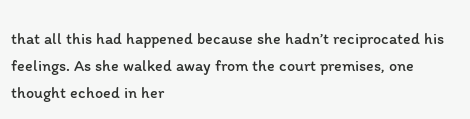that all this had happened because she hadn’t reciprocated his feelings. As she walked away from the court premises, one thought echoed in her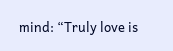mind: “Truly love is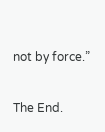not by force.”

The End.